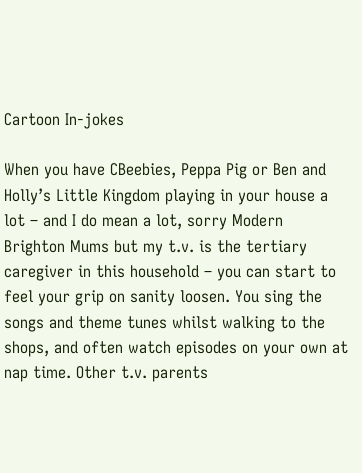Cartoon In-jokes

When you have CBeebies, Peppa Pig or Ben and Holly’s Little Kingdom playing in your house a lot – and I do mean a lot, sorry Modern Brighton Mums but my t.v. is the tertiary caregiver in this household – you can start to feel your grip on sanity loosen. You sing the songs and theme tunes whilst walking to the shops, and often watch episodes on your own at nap time. Other t.v. parents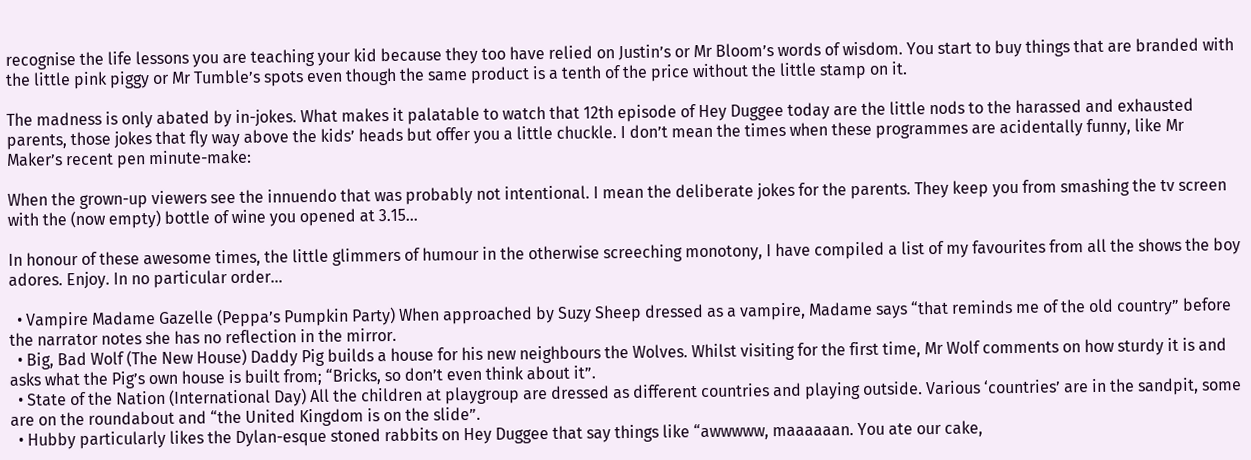recognise the life lessons you are teaching your kid because they too have relied on Justin’s or Mr Bloom’s words of wisdom. You start to buy things that are branded with the little pink piggy or Mr Tumble’s spots even though the same product is a tenth of the price without the little stamp on it.

The madness is only abated by in-jokes. What makes it palatable to watch that 12th episode of Hey Duggee today are the little nods to the harassed and exhausted parents, those jokes that fly way above the kids’ heads but offer you a little chuckle. I don’t mean the times when these programmes are acidentally funny, like Mr Maker’s recent pen minute-make:

When the grown-up viewers see the innuendo that was probably not intentional. I mean the deliberate jokes for the parents. They keep you from smashing the tv screen with the (now empty) bottle of wine you opened at 3.15…

In honour of these awesome times, the little glimmers of humour in the otherwise screeching monotony, I have compiled a list of my favourites from all the shows the boy adores. Enjoy. In no particular order…

  • Vampire Madame Gazelle (Peppa’s Pumpkin Party) When approached by Suzy Sheep dressed as a vampire, Madame says “that reminds me of the old country” before the narrator notes she has no reflection in the mirror.
  • Big, Bad Wolf (The New House) Daddy Pig builds a house for his new neighbours the Wolves. Whilst visiting for the first time, Mr Wolf comments on how sturdy it is and asks what the Pig’s own house is built from; “Bricks, so don’t even think about it”.
  • State of the Nation (International Day) All the children at playgroup are dressed as different countries and playing outside. Various ‘countries’ are in the sandpit, some are on the roundabout and “the United Kingdom is on the slide”.
  • Hubby particularly likes the Dylan-esque stoned rabbits on Hey Duggee that say things like “awwwww, maaaaaan. You ate our cake,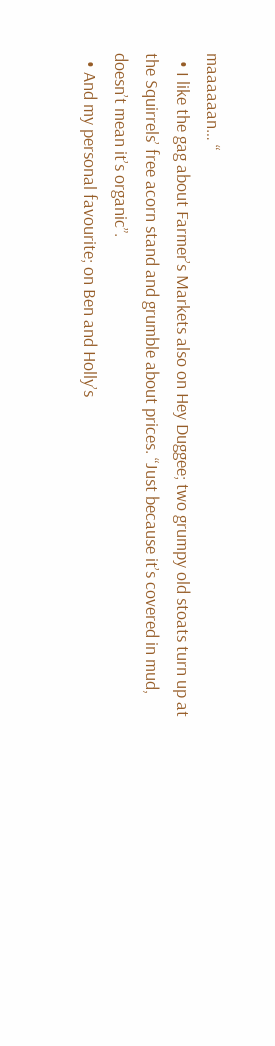maaaaaan… “
  • I like the gag about Farmer’s Markets also on Hey Duggee; two grumpy old stoats turn up at the Squirrels’ free acorn stand and grumble about prices. “Just because it’s covered in mud, doesn’t mean it’s organic”.
  • And my personal favourite; on Ben and Holly’s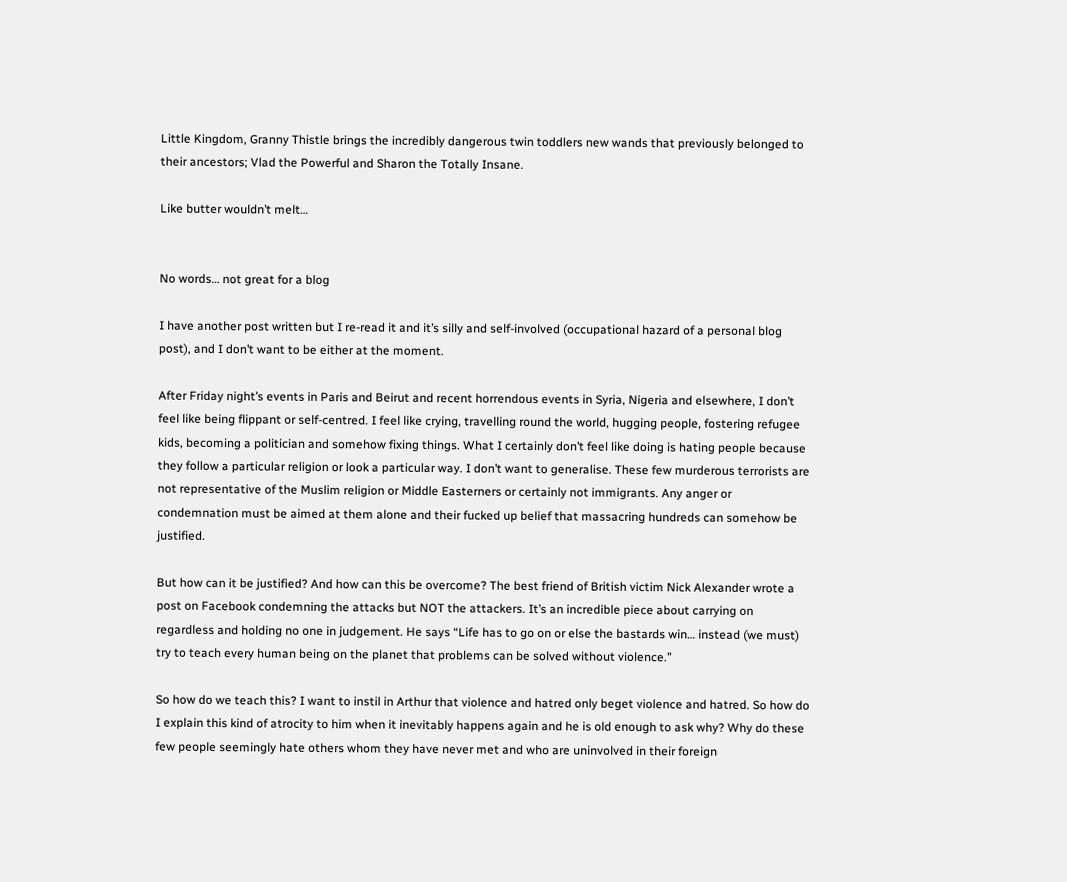Little Kingdom, Granny Thistle brings the incredibly dangerous twin toddlers new wands that previously belonged to their ancestors; Vlad the Powerful and Sharon the Totally Insane.

Like butter wouldn’t melt…


No words… not great for a blog

I have another post written but I re-read it and it’s silly and self-involved (occupational hazard of a personal blog post), and I don’t want to be either at the moment.

After Friday night’s events in Paris and Beirut and recent horrendous events in Syria, Nigeria and elsewhere, I don’t feel like being flippant or self-centred. I feel like crying, travelling round the world, hugging people, fostering refugee kids, becoming a politician and somehow fixing things. What I certainly don’t feel like doing is hating people because they follow a particular religion or look a particular way. I don’t want to generalise. These few murderous terrorists are not representative of the Muslim religion or Middle Easterners or certainly not immigrants. Any anger or condemnation must be aimed at them alone and their fucked up belief that massacring hundreds can somehow be justified.

But how can it be justified? And how can this be overcome? The best friend of British victim Nick Alexander wrote a post on Facebook condemning the attacks but NOT the attackers. It’s an incredible piece about carrying on regardless and holding no one in judgement. He says “Life has to go on or else the bastards win… instead (we must) try to teach every human being on the planet that problems can be solved without violence.”

So how do we teach this? I want to instil in Arthur that violence and hatred only beget violence and hatred. So how do I explain this kind of atrocity to him when it inevitably happens again and he is old enough to ask why? Why do these few people seemingly hate others whom they have never met and who are uninvolved in their foreign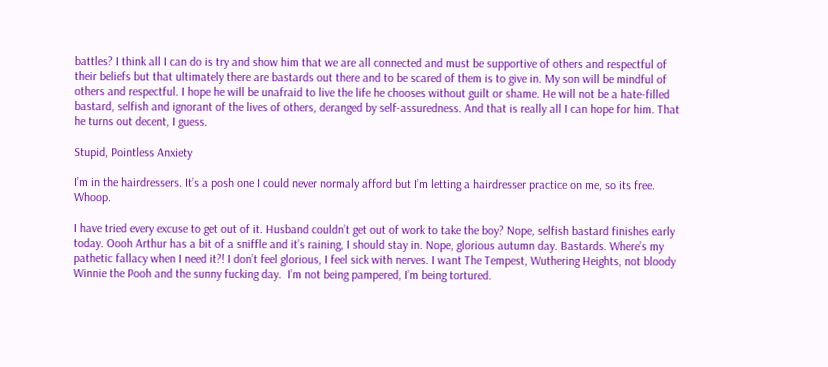battles? I think all I can do is try and show him that we are all connected and must be supportive of others and respectful of their beliefs but that ultimately there are bastards out there and to be scared of them is to give in. My son will be mindful of others and respectful. I hope he will be unafraid to live the life he chooses without guilt or shame. He will not be a hate-filled bastard, selfish and ignorant of the lives of others, deranged by self-assuredness. And that is really all I can hope for him. That he turns out decent, I guess.

Stupid, Pointless Anxiety

I’m in the hairdressers. It’s a posh one I could never normaly afford but I’m letting a hairdresser practice on me, so its free. Whoop.

I have tried every excuse to get out of it. Husband couldn’t get out of work to take the boy? Nope, selfish bastard finishes early today. Oooh Arthur has a bit of a sniffle and it’s raining, I should stay in. Nope, glorious autumn day. Bastards. Where’s my pathetic fallacy when I need it?! I don’t feel glorious, I feel sick with nerves. I want The Tempest, Wuthering Heights, not bloody Winnie the Pooh and the sunny fucking day.  I’m not being pampered, I’m being tortured.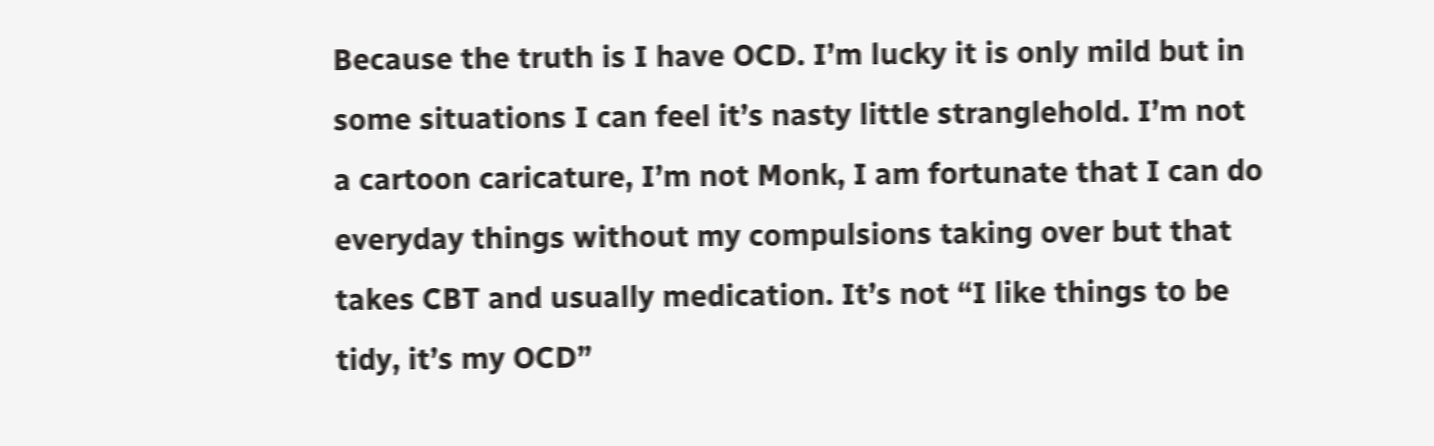Because the truth is I have OCD. I’m lucky it is only mild but in some situations I can feel it’s nasty little stranglehold. I’m not a cartoon caricature, I’m not Monk, I am fortunate that I can do everyday things without my compulsions taking over but that takes CBT and usually medication. It’s not “I like things to be tidy, it’s my OCD”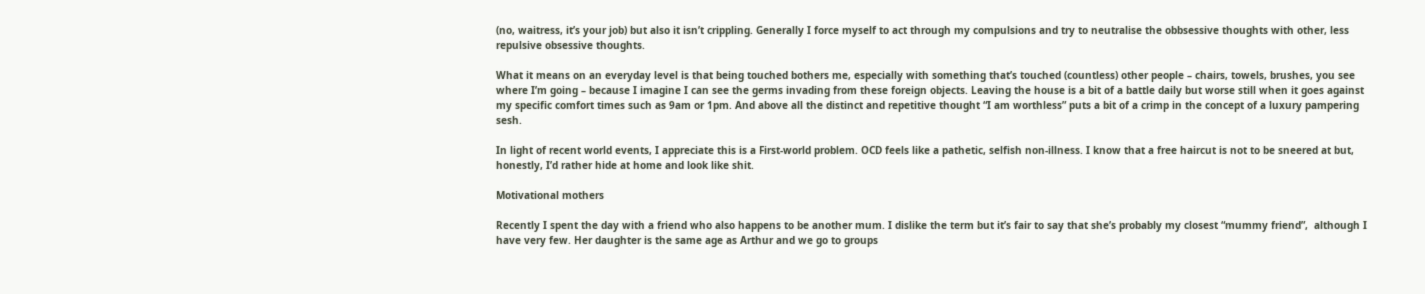(no, waitress, it’s your job) but also it isn’t crippling. Generally I force myself to act through my compulsions and try to neutralise the obbsessive thoughts with other, less repulsive obsessive thoughts.

What it means on an everyday level is that being touched bothers me, especially with something that’s touched (countless) other people – chairs, towels, brushes, you see where I’m going – because I imagine I can see the germs invading from these foreign objects. Leaving the house is a bit of a battle daily but worse still when it goes against my specific comfort times such as 9am or 1pm. And above all the distinct and repetitive thought “I am worthless” puts a bit of a crimp in the concept of a luxury pampering sesh.

In light of recent world events, I appreciate this is a First-world problem. OCD feels like a pathetic, selfish non-illness. I know that a free haircut is not to be sneered at but, honestly, I’d rather hide at home and look like shit.

Motivational mothers

Recently I spent the day with a friend who also happens to be another mum. I dislike the term but it’s fair to say that she’s probably my closest “mummy friend”,  although I have very few. Her daughter is the same age as Arthur and we go to groups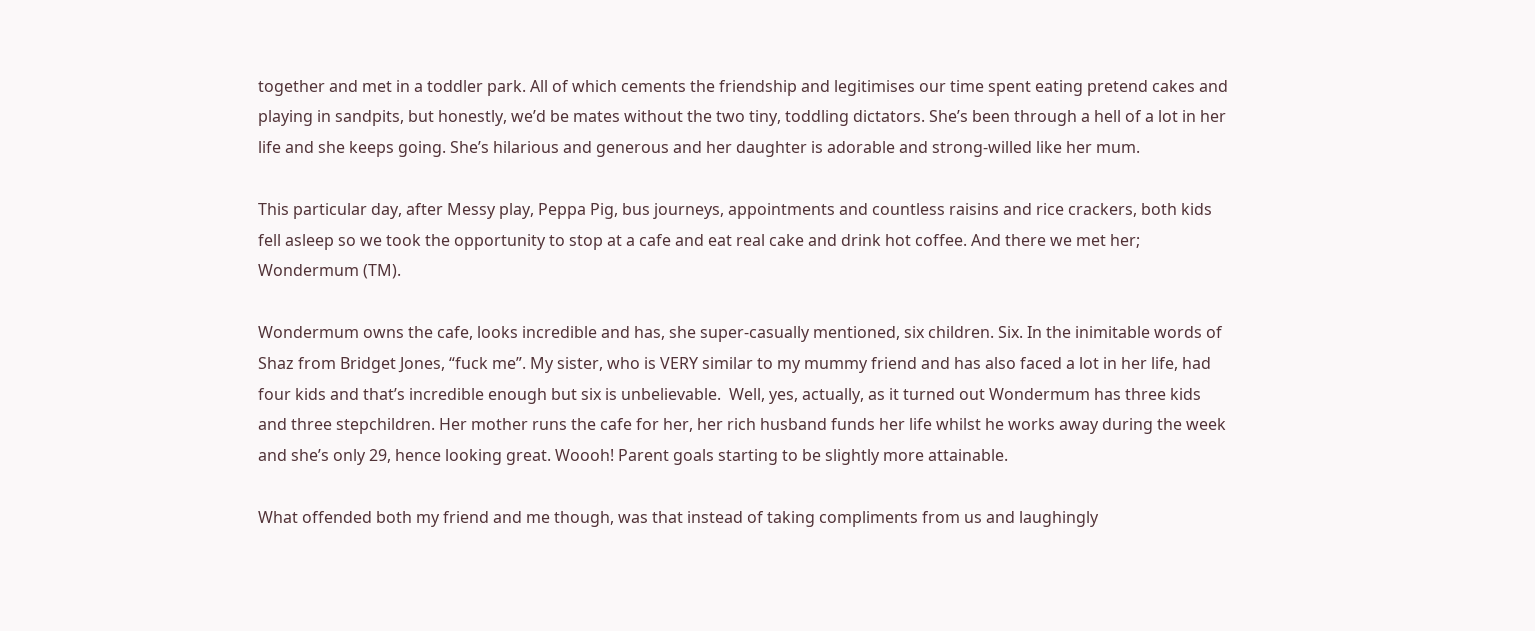together and met in a toddler park. All of which cements the friendship and legitimises our time spent eating pretend cakes and playing in sandpits, but honestly, we’d be mates without the two tiny, toddling dictators. She’s been through a hell of a lot in her life and she keeps going. She’s hilarious and generous and her daughter is adorable and strong-willed like her mum.

This particular day, after Messy play, Peppa Pig, bus journeys, appointments and countless raisins and rice crackers, both kids fell asleep so we took the opportunity to stop at a cafe and eat real cake and drink hot coffee. And there we met her; Wondermum (TM).

Wondermum owns the cafe, looks incredible and has, she super-casually mentioned, six children. Six. In the inimitable words of Shaz from Bridget Jones, “fuck me”. My sister, who is VERY similar to my mummy friend and has also faced a lot in her life, had four kids and that’s incredible enough but six is unbelievable.  Well, yes, actually, as it turned out Wondermum has three kids and three stepchildren. Her mother runs the cafe for her, her rich husband funds her life whilst he works away during the week and she’s only 29, hence looking great. Woooh! Parent goals starting to be slightly more attainable.

What offended both my friend and me though, was that instead of taking compliments from us and laughingly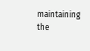maintaining the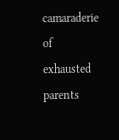camaraderie of exhausted parents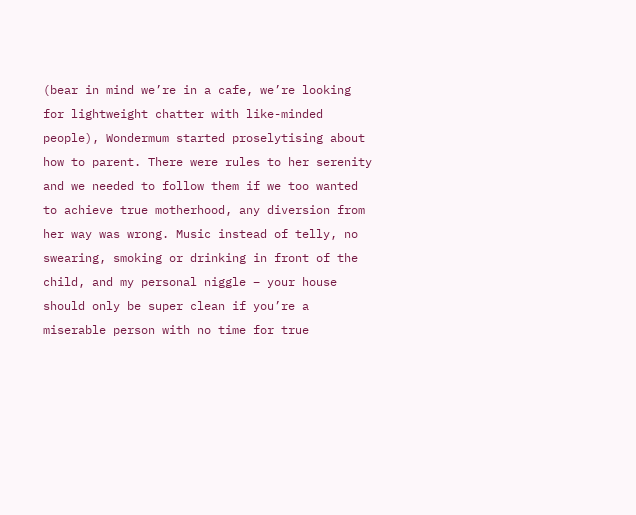(bear in mind we’re in a cafe, we’re looking for lightweight chatter with like-minded people), Wondermum started proselytising about how to parent. There were rules to her serenity and we needed to follow them if we too wanted to achieve true motherhood, any diversion from her way was wrong. Music instead of telly, no swearing, smoking or drinking in front of the child, and my personal niggle – your house should only be super clean if you’re a miserable person with no time for true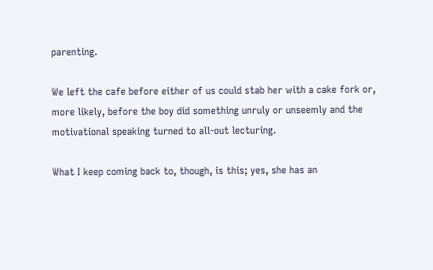parenting.

We left the cafe before either of us could stab her with a cake fork or, more likely, before the boy did something unruly or unseemly and the motivational speaking turned to all-out lecturing.

What I keep coming back to, though, is this; yes, she has an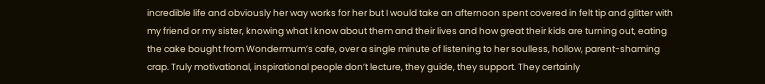incredible life and obviously her way works for her but I would take an afternoon spent covered in felt tip and glitter with my friend or my sister, knowing what I know about them and their lives and how great their kids are turning out, eating the cake bought from Wondermum’s cafe, over a single minute of listening to her soulless, hollow, parent-shaming crap. Truly motivational, inspirational people don’t lecture, they guide, they support. They certainly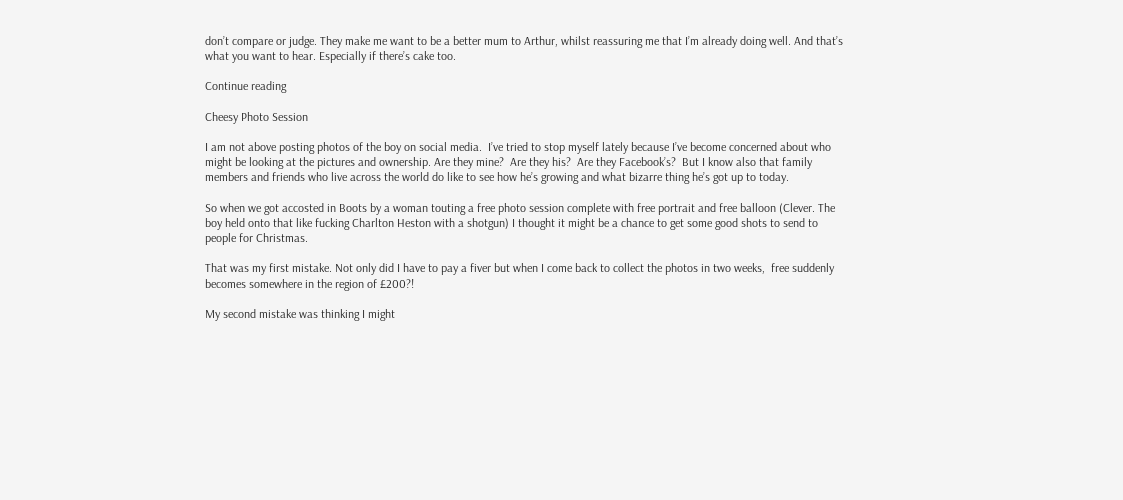don’t compare or judge. They make me want to be a better mum to Arthur, whilst reassuring me that I’m already doing well. And that’s what you want to hear. Especially if there’s cake too.

Continue reading

Cheesy Photo Session

I am not above posting photos of the boy on social media.  I’ve tried to stop myself lately because I’ve become concerned about who might be looking at the pictures and ownership. Are they mine?  Are they his?  Are they Facebook’s?  But I know also that family members and friends who live across the world do like to see how he’s growing and what bizarre thing he’s got up to today.

So when we got accosted in Boots by a woman touting a free photo session complete with free portrait and free balloon (Clever. The boy held onto that like fucking Charlton Heston with a shotgun) I thought it might be a chance to get some good shots to send to people for Christmas.

That was my first mistake. Not only did I have to pay a fiver but when I come back to collect the photos in two weeks,  free suddenly  becomes somewhere in the region of £200?!

My second mistake was thinking I might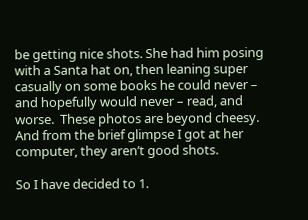be getting nice shots. She had him posing with a Santa hat on, then leaning super casually on some books he could never – and hopefully would never – read, and worse.  These photos are beyond cheesy. And from the brief glimpse I got at her computer, they aren’t good shots.

So I have decided to 1.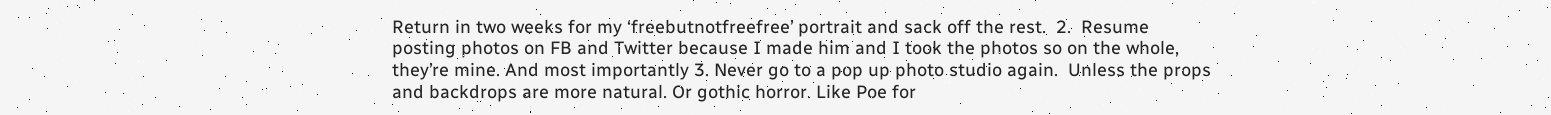Return in two weeks for my ‘freebutnotfreefree’ portrait and sack off the rest.  2.  Resume posting photos on FB and Twitter because I made him and I took the photos so on the whole, they’re mine. And most importantly 3. Never go to a pop up photo studio again.  Unless the props and backdrops are more natural. Or gothic horror. Like Poe for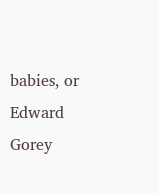babies, or Edward Gorey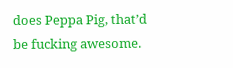does Peppa Pig, that’d be fucking awesome.